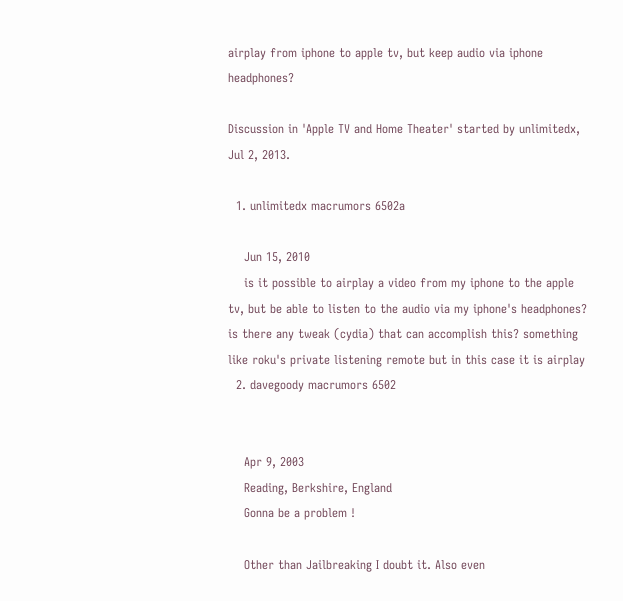airplay from iphone to apple tv, but keep audio via iphone headphones?

Discussion in 'Apple TV and Home Theater' started by unlimitedx, Jul 2, 2013.

  1. unlimitedx macrumors 6502a

    Jun 15, 2010
    is it possible to airplay a video from my iphone to the apple tv, but be able to listen to the audio via my iphone's headphones? is there any tweak (cydia) that can accomplish this? something like roku's private listening remote but in this case it is airplay
  2. davegoody macrumors 6502


    Apr 9, 2003
    Reading, Berkshire, England
    Gonna be a problem !

    Other than Jailbreaking I doubt it. Also even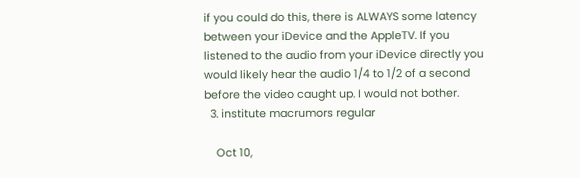if you could do this, there is ALWAYS some latency between your iDevice and the AppleTV. If you listened to the audio from your iDevice directly you would likely hear the audio 1/4 to 1/2 of a second before the video caught up. I would not bother.
  3. institute macrumors regular

    Oct 10,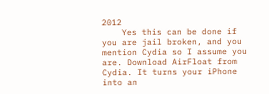2012
    Yes this can be done if you are jail broken, and you mention Cydia so I assume you are. Download AirFloat from Cydia. It turns your iPhone into an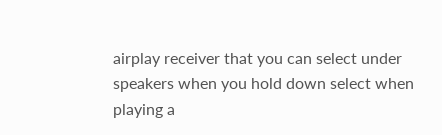airplay receiver that you can select under speakers when you hold down select when playing a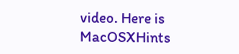video. Here is MacOSXHints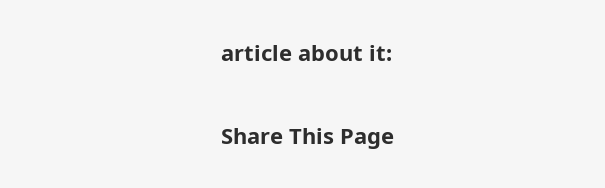article about it:

Share This Page